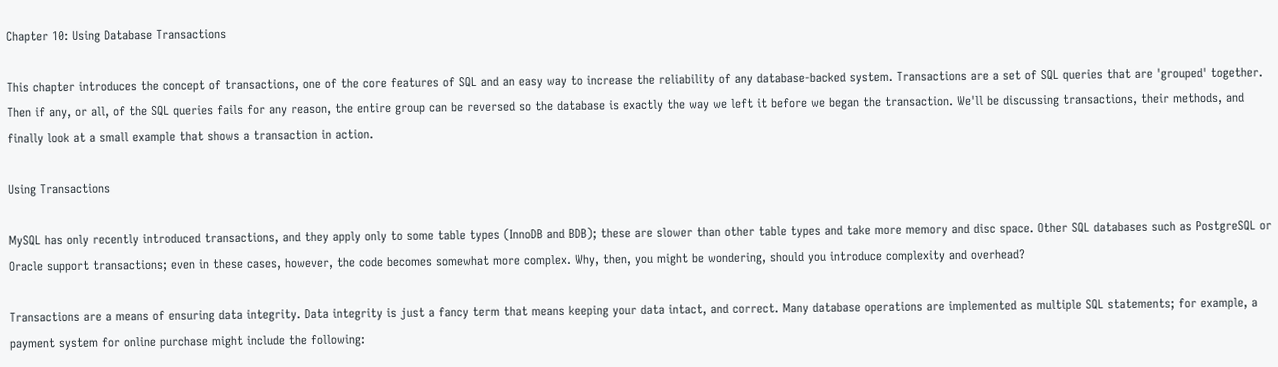Chapter 10: Using Database Transactions

This chapter introduces the concept of transactions, one of the core features of SQL and an easy way to increase the reliability of any database-backed system. Transactions are a set of SQL queries that are 'grouped' together. Then if any, or all, of the SQL queries fails for any reason, the entire group can be reversed so the database is exactly the way we left it before we began the transaction. We'll be discussing transactions, their methods, and finally look at a small example that shows a transaction in action.

Using Transactions

MySQL has only recently introduced transactions, and they apply only to some table types (InnoDB and BDB); these are slower than other table types and take more memory and disc space. Other SQL databases such as PostgreSQL or Oracle support transactions; even in these cases, however, the code becomes somewhat more complex. Why, then, you might be wondering, should you introduce complexity and overhead?

Transactions are a means of ensuring data integrity. Data integrity is just a fancy term that means keeping your data intact, and correct. Many database operations are implemented as multiple SQL statements; for example, a payment system for online purchase might include the following: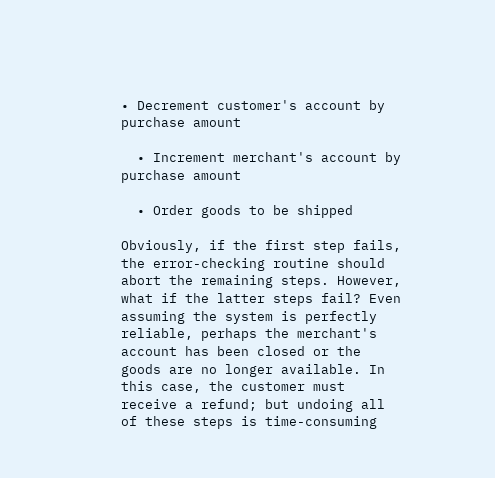• Decrement customer's account by purchase amount

  • Increment merchant's account by purchase amount

  • Order goods to be shipped

Obviously, if the first step fails, the error-checking routine should abort the remaining steps. However, what if the latter steps fail? Even assuming the system is perfectly reliable, perhaps the merchant's account has been closed or the goods are no longer available. In this case, the customer must receive a refund; but undoing all of these steps is time-consuming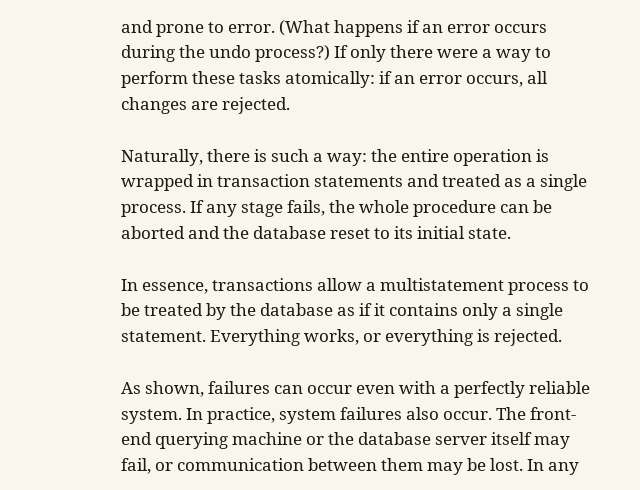and prone to error. (What happens if an error occurs during the undo process?) If only there were a way to perform these tasks atomically: if an error occurs, all changes are rejected.

Naturally, there is such a way: the entire operation is wrapped in transaction statements and treated as a single process. If any stage fails, the whole procedure can be aborted and the database reset to its initial state.

In essence, transactions allow a multistatement process to be treated by the database as if it contains only a single statement. Everything works, or everything is rejected.

As shown, failures can occur even with a perfectly reliable system. In practice, system failures also occur. The front-end querying machine or the database server itself may fail, or communication between them may be lost. In any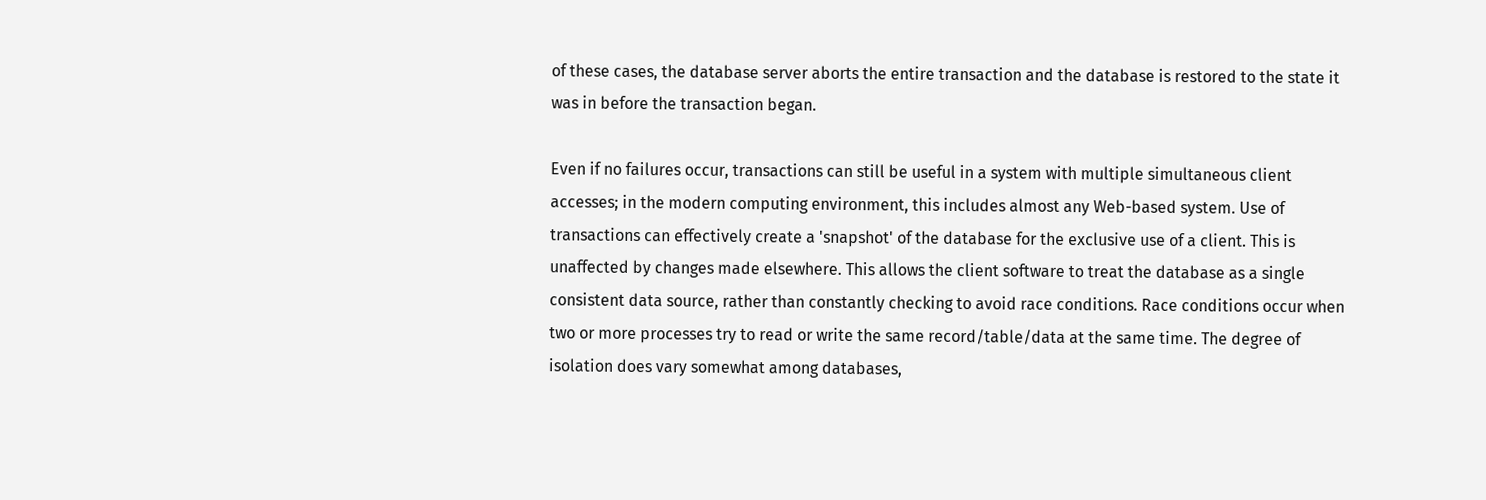of these cases, the database server aborts the entire transaction and the database is restored to the state it was in before the transaction began.

Even if no failures occur, transactions can still be useful in a system with multiple simultaneous client accesses; in the modern computing environment, this includes almost any Web-based system. Use of transactions can effectively create a 'snapshot' of the database for the exclusive use of a client. This is unaffected by changes made elsewhere. This allows the client software to treat the database as a single consistent data source, rather than constantly checking to avoid race conditions. Race conditions occur when two or more processes try to read or write the same record/table/data at the same time. The degree of isolation does vary somewhat among databases,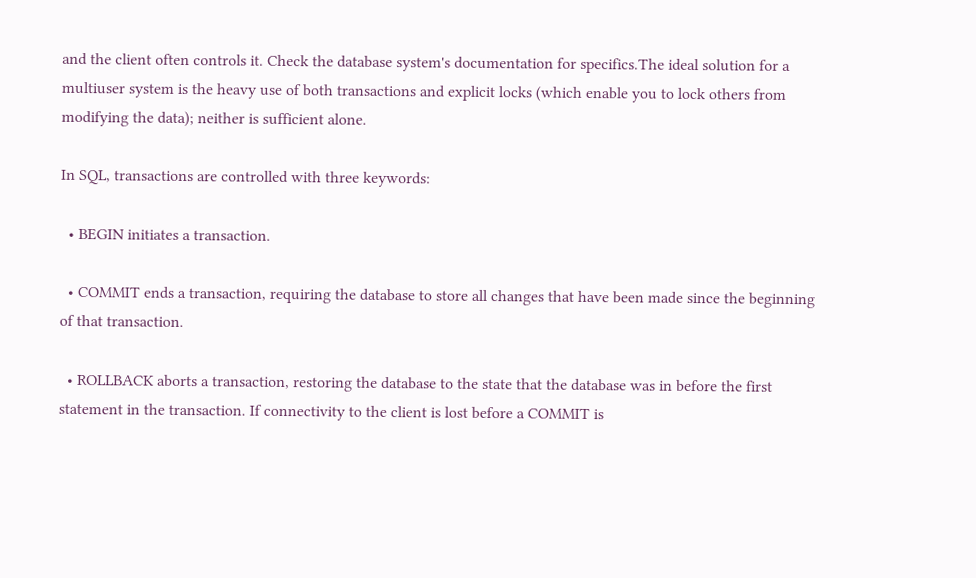and the client often controls it. Check the database system's documentation for specifics.The ideal solution for a multiuser system is the heavy use of both transactions and explicit locks (which enable you to lock others from modifying the data); neither is sufficient alone.

In SQL, transactions are controlled with three keywords:

  • BEGIN initiates a transaction.

  • COMMIT ends a transaction, requiring the database to store all changes that have been made since the beginning of that transaction.

  • ROLLBACK aborts a transaction, restoring the database to the state that the database was in before the first statement in the transaction. If connectivity to the client is lost before a COMMIT is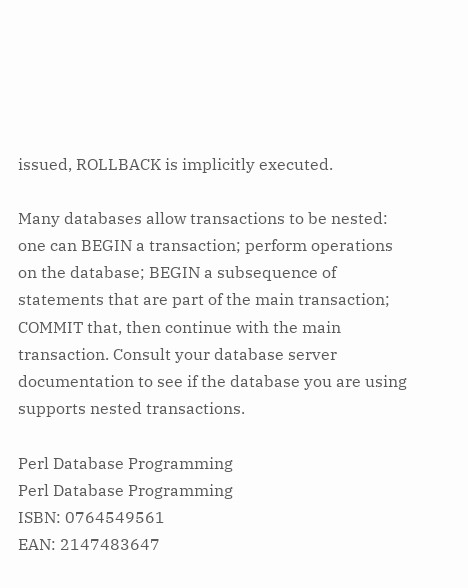issued, ROLLBACK is implicitly executed.

Many databases allow transactions to be nested: one can BEGIN a transaction; perform operations on the database; BEGIN a subsequence of statements that are part of the main transaction; COMMIT that, then continue with the main transaction. Consult your database server documentation to see if the database you are using supports nested transactions.

Perl Database Programming
Perl Database Programming
ISBN: 0764549561
EAN: 2147483647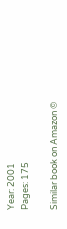Year: 2001
Pages: 175

Similar book on Amazon ©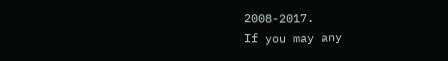2008-2017.
If you may any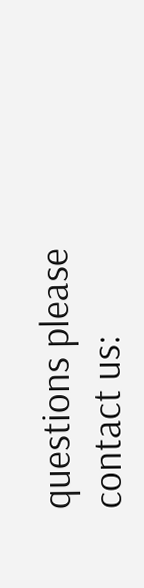questions please contact us: